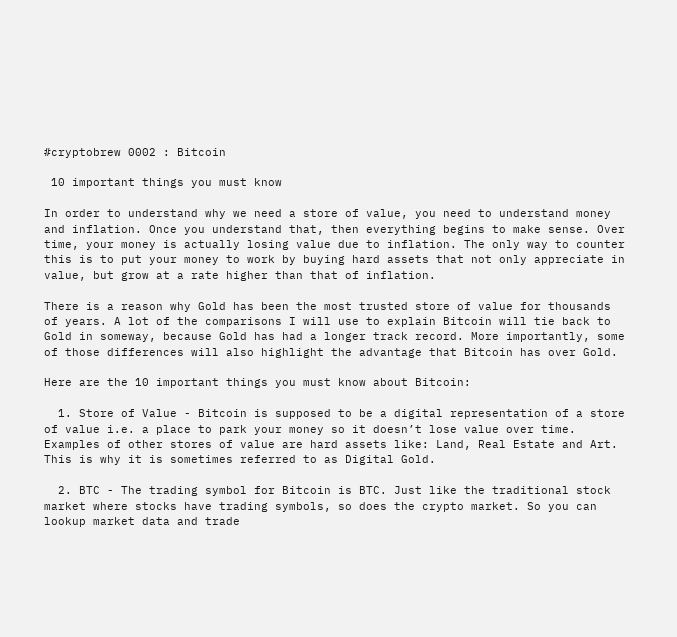#cryptobrew 0002 : Bitcoin

 10 important things you must know

In order to understand why we need a store of value, you need to understand money and inflation. Once you understand that, then everything begins to make sense. Over time, your money is actually losing value due to inflation. The only way to counter this is to put your money to work by buying hard assets that not only appreciate in value, but grow at a rate higher than that of inflation.

There is a reason why Gold has been the most trusted store of value for thousands of years. A lot of the comparisons I will use to explain Bitcoin will tie back to Gold in someway, because Gold has had a longer track record. More importantly, some of those differences will also highlight the advantage that Bitcoin has over Gold.

Here are the 10 important things you must know about Bitcoin:

  1. Store of Value - Bitcoin is supposed to be a digital representation of a store of value i.e. a place to park your money so it doesn’t lose value over time. Examples of other stores of value are hard assets like: Land, Real Estate and Art. This is why it is sometimes referred to as Digital Gold.

  2. BTC - The trading symbol for Bitcoin is BTC. Just like the traditional stock market where stocks have trading symbols, so does the crypto market. So you can lookup market data and trade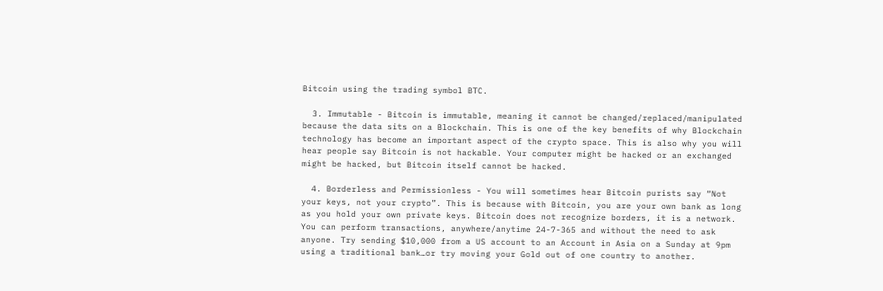Bitcoin using the trading symbol BTC.

  3. Immutable - Bitcoin is immutable, meaning it cannot be changed/replaced/manipulated because the data sits on a Blockchain. This is one of the key benefits of why Blockchain technology has become an important aspect of the crypto space. This is also why you will hear people say Bitcoin is not hackable. Your computer might be hacked or an exchanged might be hacked, but Bitcoin itself cannot be hacked.

  4. Borderless and Permissionless - You will sometimes hear Bitcoin purists say “Not your keys, not your crypto”. This is because with Bitcoin, you are your own bank as long as you hold your own private keys. Bitcoin does not recognize borders, it is a network. You can perform transactions, anywhere/anytime 24-7-365 and without the need to ask anyone. Try sending $10,000 from a US account to an Account in Asia on a Sunday at 9pm using a traditional bank…or try moving your Gold out of one country to another.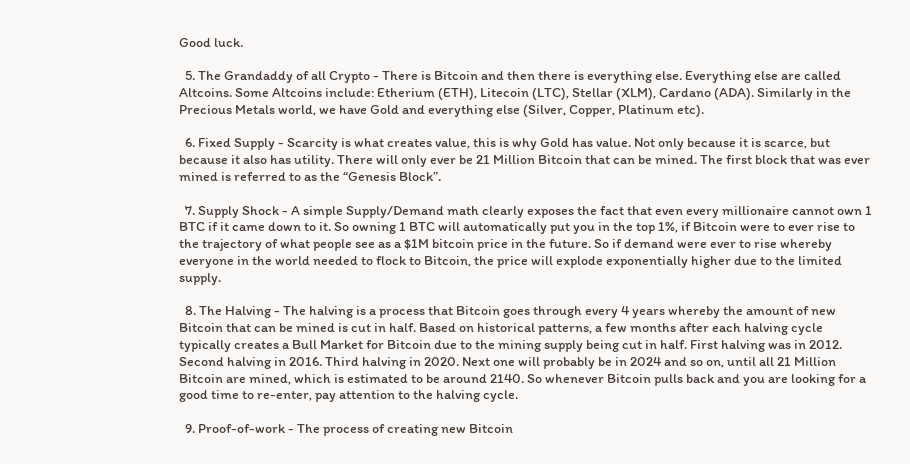Good luck.

  5. The Grandaddy of all Crypto - There is Bitcoin and then there is everything else. Everything else are called Altcoins. Some Altcoins include: Etherium (ETH), Litecoin (LTC), Stellar (XLM), Cardano (ADA). Similarly in the Precious Metals world, we have Gold and everything else (Silver, Copper, Platinum etc).

  6. Fixed Supply - Scarcity is what creates value, this is why Gold has value. Not only because it is scarce, but because it also has utility. There will only ever be 21 Million Bitcoin that can be mined. The first block that was ever mined is referred to as the “Genesis Block”.

  7. Supply Shock - A simple Supply/Demand math clearly exposes the fact that even every millionaire cannot own 1 BTC if it came down to it. So owning 1 BTC will automatically put you in the top 1%, if Bitcoin were to ever rise to the trajectory of what people see as a $1M bitcoin price in the future. So if demand were ever to rise whereby everyone in the world needed to flock to Bitcoin, the price will explode exponentially higher due to the limited supply.

  8. The Halving - The halving is a process that Bitcoin goes through every 4 years whereby the amount of new Bitcoin that can be mined is cut in half. Based on historical patterns, a few months after each halving cycle typically creates a Bull Market for Bitcoin due to the mining supply being cut in half. First halving was in 2012. Second halving in 2016. Third halving in 2020. Next one will probably be in 2024 and so on, until all 21 Million Bitcoin are mined, which is estimated to be around 2140. So whenever Bitcoin pulls back and you are looking for a good time to re-enter, pay attention to the halving cycle.

  9. Proof-of-work - The process of creating new Bitcoin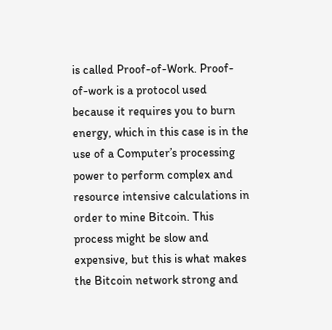is called Proof-of-Work. Proof-of-work is a protocol used because it requires you to burn energy, which in this case is in the use of a Computer’s processing power to perform complex and resource intensive calculations in order to mine Bitcoin. This process might be slow and expensive, but this is what makes the Bitcoin network strong and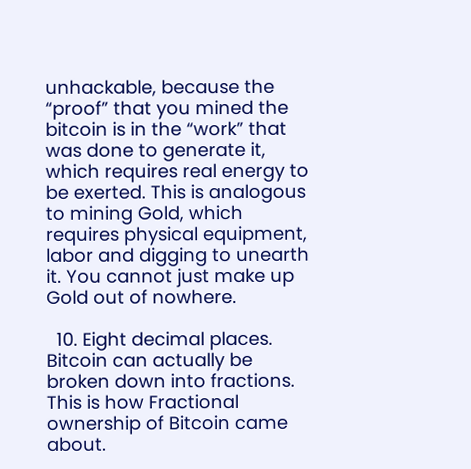unhackable, because the “proof” that you mined the bitcoin is in the “work” that was done to generate it, which requires real energy to be exerted. This is analogous to mining Gold, which requires physical equipment, labor and digging to unearth it. You cannot just make up Gold out of nowhere.

  10. Eight decimal places. Bitcoin can actually be broken down into fractions. This is how Fractional ownership of Bitcoin came about.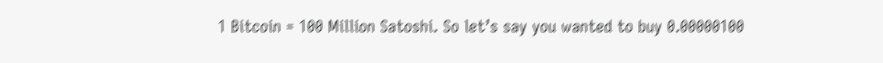1 Bitcoin = 100 Million Satoshi. So let’s say you wanted to buy 0.00000100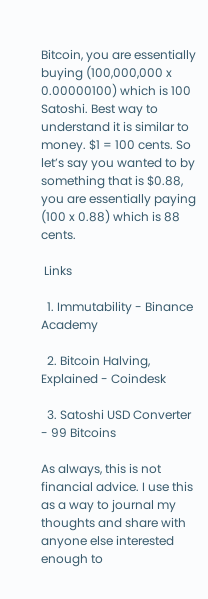Bitcoin, you are essentially buying (100,000,000 x 0.00000100) which is 100 Satoshi. Best way to understand it is similar to money. $1 = 100 cents. So let’s say you wanted to by something that is $0.88, you are essentially paying (100 x 0.88) which is 88 cents.

 Links

  1. Immutability - Binance Academy

  2. Bitcoin Halving, Explained - Coindesk

  3. Satoshi USD Converter - 99 Bitcoins

As always, this is not financial advice. I use this as a way to journal my thoughts and share with anyone else interested enough to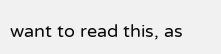want to read this, as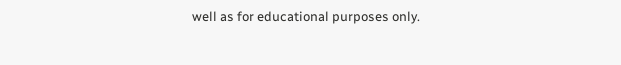well as for educational purposes only.